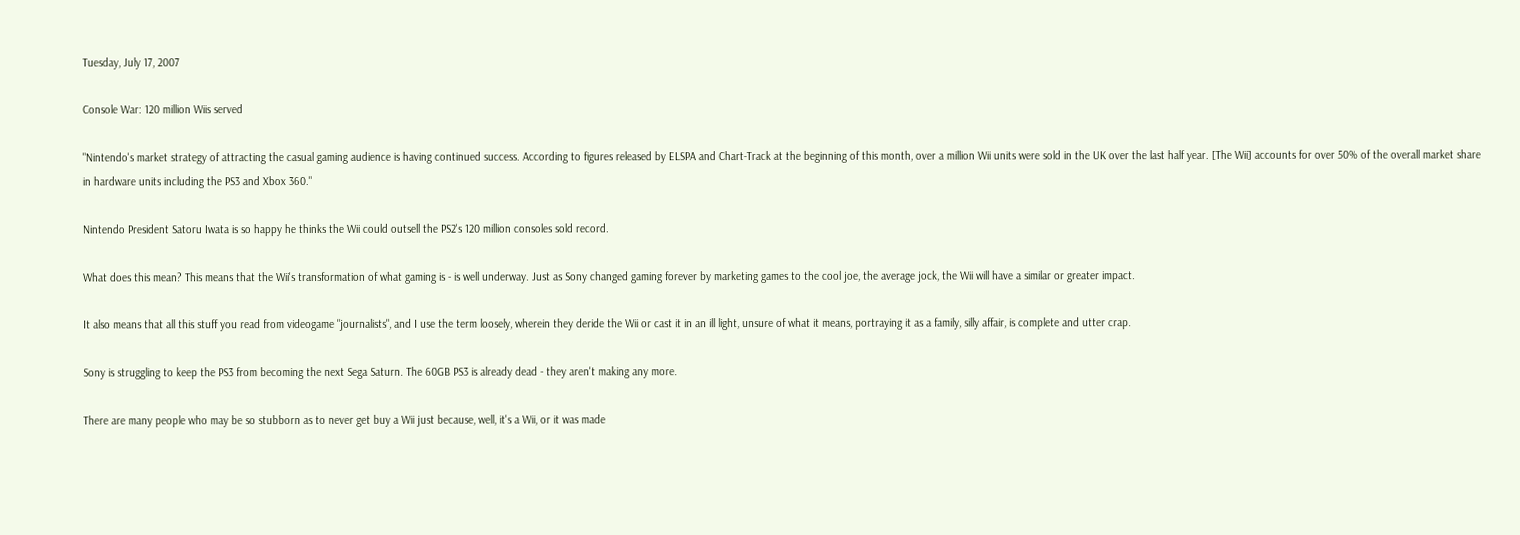Tuesday, July 17, 2007

Console War: 120 million Wiis served

"Nintendo's market strategy of attracting the casual gaming audience is having continued success. According to figures released by ELSPA and Chart-Track at the beginning of this month, over a million Wii units were sold in the UK over the last half year. [The Wii] accounts for over 50% of the overall market share in hardware units including the PS3 and Xbox 360."

Nintendo President Satoru Iwata is so happy he thinks the Wii could outsell the PS2's 120 million consoles sold record.

What does this mean? This means that the Wii's transformation of what gaming is - is well underway. Just as Sony changed gaming forever by marketing games to the cool joe, the average jock, the Wii will have a similar or greater impact.

It also means that all this stuff you read from videogame "journalists", and I use the term loosely, wherein they deride the Wii or cast it in an ill light, unsure of what it means, portraying it as a family, silly affair, is complete and utter crap.

Sony is struggling to keep the PS3 from becoming the next Sega Saturn. The 60GB PS3 is already dead - they aren't making any more.

There are many people who may be so stubborn as to never get buy a Wii just because, well, it's a Wii, or it was made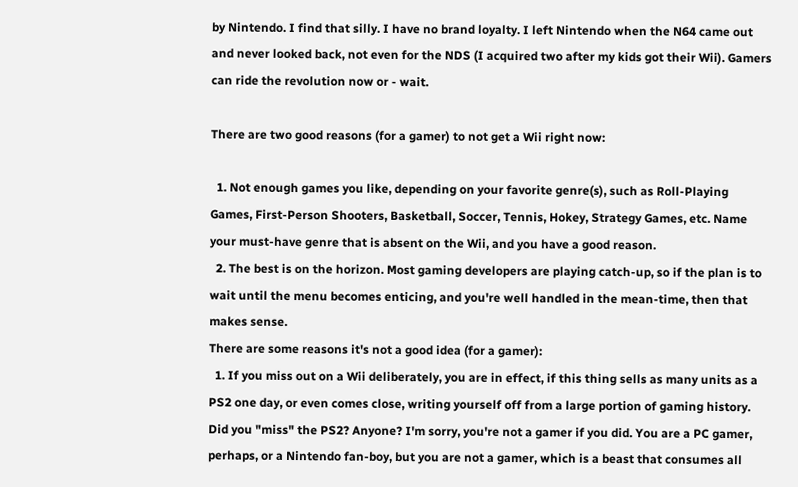by Nintendo. I find that silly. I have no brand loyalty. I left Nintendo when the N64 came out and never looked back, not even for the NDS (I acquired two after my kids got their Wii). Gamers can ride the revolution now or - wait.

There are two good reasons (for a gamer) to not get a Wii right now:

  1. Not enough games you like, depending on your favorite genre(s), such as Roll-Playing Games, First-Person Shooters, Basketball, Soccer, Tennis, Hokey, Strategy Games, etc. Name your must-have genre that is absent on the Wii, and you have a good reason.
  2. The best is on the horizon. Most gaming developers are playing catch-up, so if the plan is to wait until the menu becomes enticing, and you're well handled in the mean-time, then that makes sense.
There are some reasons it's not a good idea (for a gamer):
  1. If you miss out on a Wii deliberately, you are in effect, if this thing sells as many units as a PS2 one day, or even comes close, writing yourself off from a large portion of gaming history.
Did you "miss" the PS2? Anyone? I'm sorry, you're not a gamer if you did. You are a PC gamer, perhaps, or a Nintendo fan-boy, but you are not a gamer, which is a beast that consumes all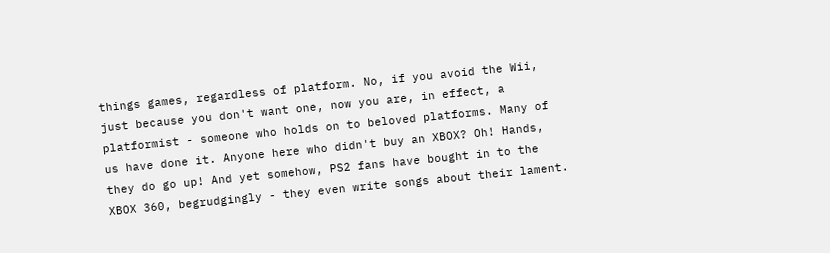things games, regardless of platform. No, if you avoid the Wii, just because you don't want one, now you are, in effect, a platformist - someone who holds on to beloved platforms. Many of us have done it. Anyone here who didn't buy an XBOX? Oh! Hands, they do go up! And yet somehow, PS2 fans have bought in to the XBOX 360, begrudgingly - they even write songs about their lament.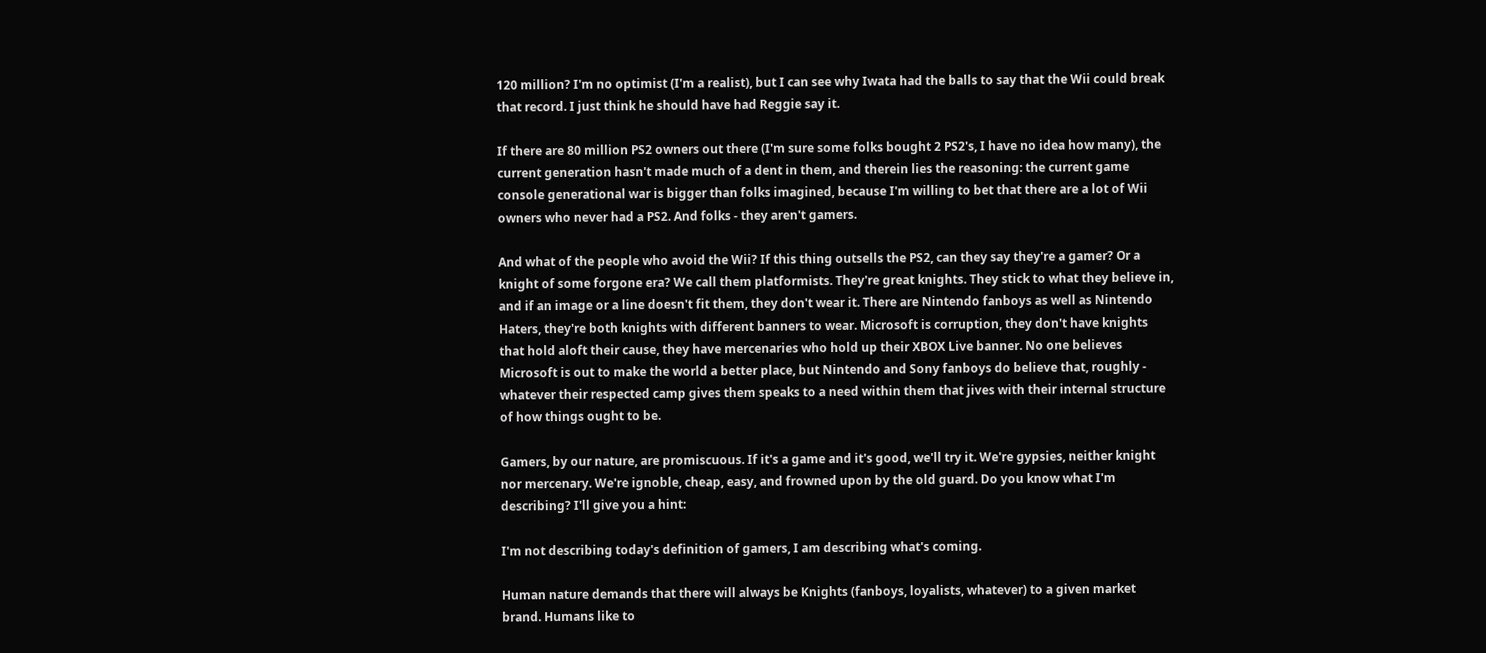120 million? I'm no optimist (I'm a realist), but I can see why Iwata had the balls to say that the Wii could break that record. I just think he should have had Reggie say it.

If there are 80 million PS2 owners out there (I'm sure some folks bought 2 PS2's, I have no idea how many), the current generation hasn't made much of a dent in them, and therein lies the reasoning: the current game console generational war is bigger than folks imagined, because I'm willing to bet that there are a lot of Wii owners who never had a PS2. And folks - they aren't gamers.

And what of the people who avoid the Wii? If this thing outsells the PS2, can they say they're a gamer? Or a knight of some forgone era? We call them platformists. They're great knights. They stick to what they believe in, and if an image or a line doesn't fit them, they don't wear it. There are Nintendo fanboys as well as Nintendo Haters, they're both knights with different banners to wear. Microsoft is corruption, they don't have knights that hold aloft their cause, they have mercenaries who hold up their XBOX Live banner. No one believes Microsoft is out to make the world a better place, but Nintendo and Sony fanboys do believe that, roughly - whatever their respected camp gives them speaks to a need within them that jives with their internal structure of how things ought to be.

Gamers, by our nature, are promiscuous. If it's a game and it's good, we'll try it. We're gypsies, neither knight nor mercenary. We're ignoble, cheap, easy, and frowned upon by the old guard. Do you know what I'm describing? I'll give you a hint:

I'm not describing today's definition of gamers, I am describing what's coming.

Human nature demands that there will always be Knights (fanboys, loyalists, whatever) to a given market brand. Humans like to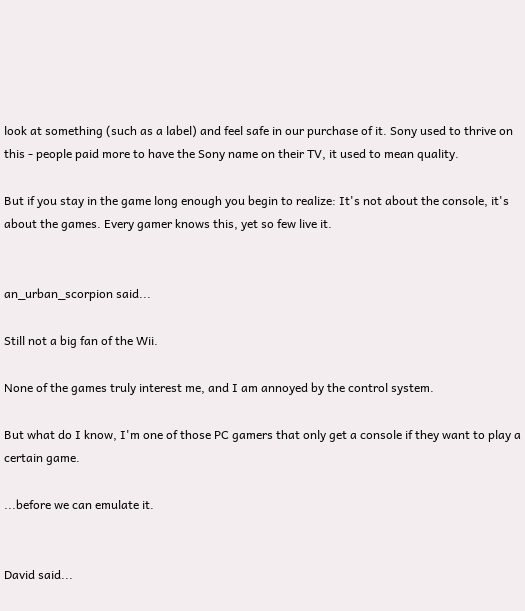look at something (such as a label) and feel safe in our purchase of it. Sony used to thrive on this - people paid more to have the Sony name on their TV, it used to mean quality.

But if you stay in the game long enough you begin to realize: It's not about the console, it's about the games. Every gamer knows this, yet so few live it.


an_urban_scorpion said...

Still not a big fan of the Wii.

None of the games truly interest me, and I am annoyed by the control system.

But what do I know, I'm one of those PC gamers that only get a console if they want to play a certain game.

...before we can emulate it.


David said...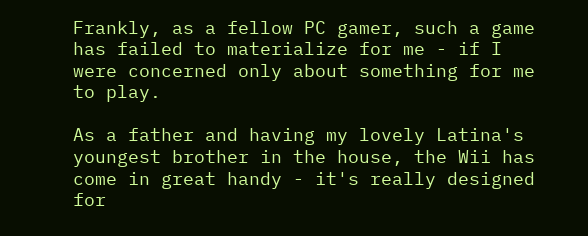Frankly, as a fellow PC gamer, such a game has failed to materialize for me - if I were concerned only about something for me to play.

As a father and having my lovely Latina's youngest brother in the house, the Wii has come in great handy - it's really designed for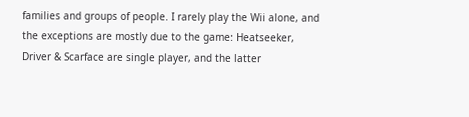families and groups of people. I rarely play the Wii alone, and the exceptions are mostly due to the game: Heatseeker, Driver & Scarface are single player, and the latter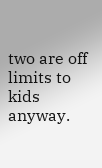two are off limits to kids anyway.